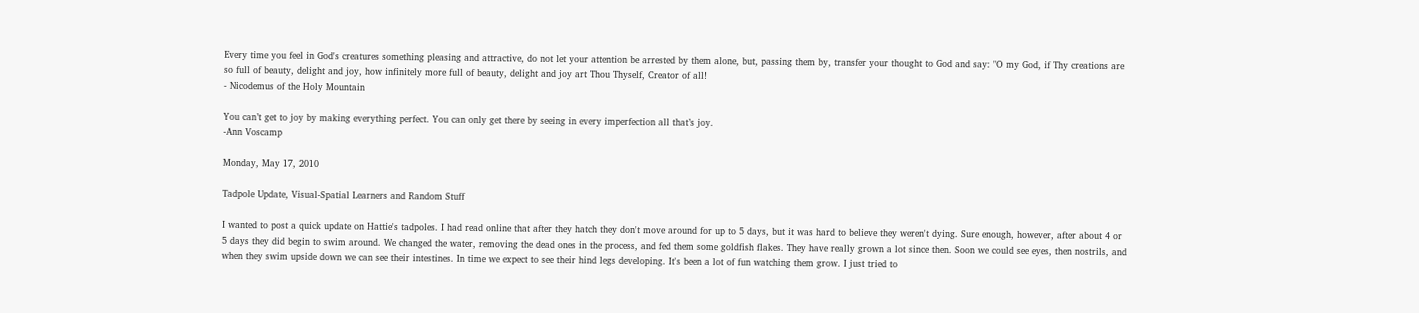Every time you feel in God's creatures something pleasing and attractive, do not let your attention be arrested by them alone, but, passing them by, transfer your thought to God and say: "O my God, if Thy creations are so full of beauty, delight and joy, how infinitely more full of beauty, delight and joy art Thou Thyself, Creator of all!
- Nicodemus of the Holy Mountain

You can’t get to joy by making everything perfect. You can only get there by seeing in every imperfection all that’s joy.
-Ann Voscamp

Monday, May 17, 2010

Tadpole Update, Visual-Spatial Learners and Random Stuff

I wanted to post a quick update on Hattie's tadpoles. I had read online that after they hatch they don't move around for up to 5 days, but it was hard to believe they weren't dying. Sure enough, however, after about 4 or 5 days they did begin to swim around. We changed the water, removing the dead ones in the process, and fed them some goldfish flakes. They have really grown a lot since then. Soon we could see eyes, then nostrils, and when they swim upside down we can see their intestines. In time we expect to see their hind legs developing. It's been a lot of fun watching them grow. I just tried to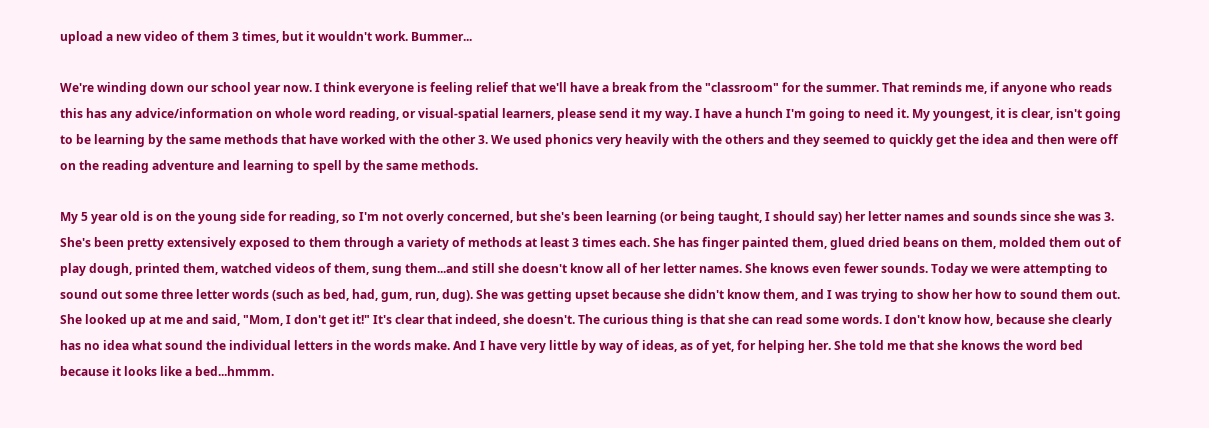upload a new video of them 3 times, but it wouldn't work. Bummer...

We're winding down our school year now. I think everyone is feeling relief that we'll have a break from the "classroom" for the summer. That reminds me, if anyone who reads this has any advice/information on whole word reading, or visual-spatial learners, please send it my way. I have a hunch I'm going to need it. My youngest, it is clear, isn't going to be learning by the same methods that have worked with the other 3. We used phonics very heavily with the others and they seemed to quickly get the idea and then were off on the reading adventure and learning to spell by the same methods.

My 5 year old is on the young side for reading, so I'm not overly concerned, but she's been learning (or being taught, I should say) her letter names and sounds since she was 3. She's been pretty extensively exposed to them through a variety of methods at least 3 times each. She has finger painted them, glued dried beans on them, molded them out of play dough, printed them, watched videos of them, sung them...and still she doesn't know all of her letter names. She knows even fewer sounds. Today we were attempting to sound out some three letter words (such as bed, had, gum, run, dug). She was getting upset because she didn't know them, and I was trying to show her how to sound them out. She looked up at me and said, "Mom, I don't get it!" It's clear that indeed, she doesn't. The curious thing is that she can read some words. I don't know how, because she clearly has no idea what sound the individual letters in the words make. And I have very little by way of ideas, as of yet, for helping her. She told me that she knows the word bed because it looks like a bed...hmmm.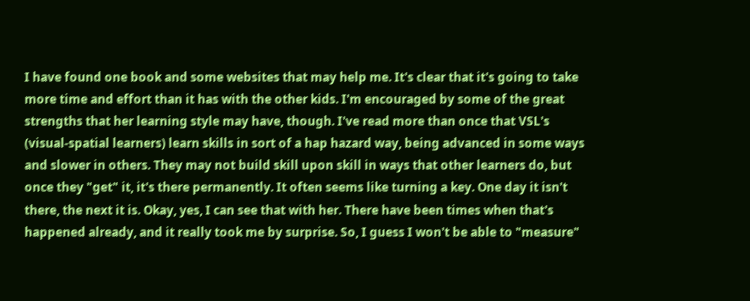I have found one book and some websites that may help me. It's clear that it's going to take more time and effort than it has with the other kids. I'm encouraged by some of the great strengths that her learning style may have, though. I've read more than once that VSL's (visual-spatial learners) learn skills in sort of a hap hazard way, being advanced in some ways and slower in others. They may not build skill upon skill in ways that other learners do, but once they "get" it, it's there permanently. It often seems like turning a key. One day it isn't there, the next it is. Okay, yes, I can see that with her. There have been times when that's happened already, and it really took me by surprise. So, I guess I won't be able to "measure"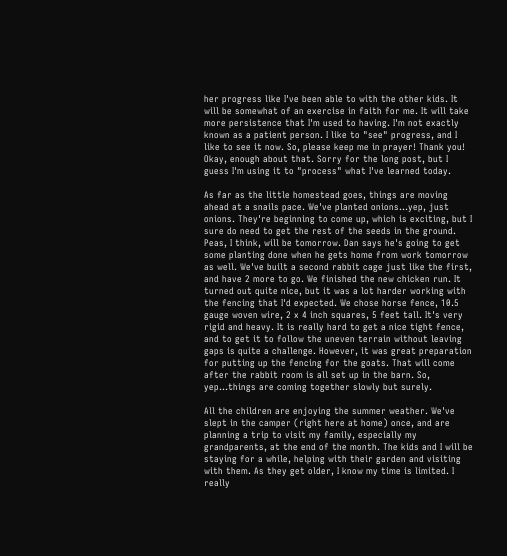her progress like I've been able to with the other kids. It will be somewhat of an exercise in faith for me. It will take more persistence that I'm used to having. I'm not exactly known as a patient person. I like to "see" progress, and I like to see it now. So, please keep me in prayer! Thank you! Okay, enough about that. Sorry for the long post, but I guess I'm using it to "process" what I've learned today.

As far as the little homestead goes, things are moving ahead at a snails pace. We've planted onions...yep, just onions. They're beginning to come up, which is exciting, but I sure do need to get the rest of the seeds in the ground. Peas, I think, will be tomorrow. Dan says he's going to get some planting done when he gets home from work tomorrow as well. We've built a second rabbit cage just like the first, and have 2 more to go. We finished the new chicken run. It turned out quite nice, but it was a lot harder working with the fencing that I'd expected. We chose horse fence, 10.5 gauge woven wire, 2 x 4 inch squares, 5 feet tall. It's very rigid and heavy. It is really hard to get a nice tight fence, and to get it to follow the uneven terrain without leaving gaps is quite a challenge. However, it was great preparation for putting up the fencing for the goats. That will come after the rabbit room is all set up in the barn. So, yep...things are coming together slowly but surely.

All the children are enjoying the summer weather. We've slept in the camper (right here at home) once, and are planning a trip to visit my family, especially my grandparents, at the end of the month. The kids and I will be staying for a while, helping with their garden and visiting with them. As they get older, I know my time is limited. I really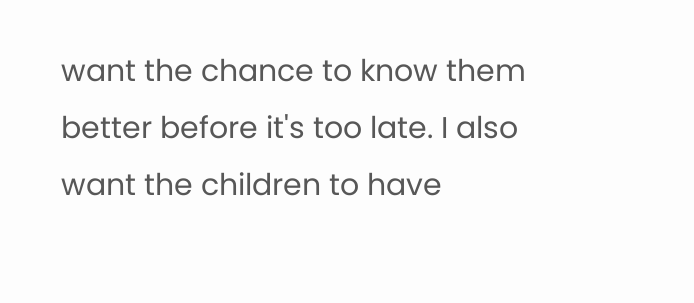want the chance to know them better before it's too late. I also want the children to have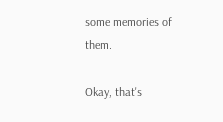some memories of them.

Okay, that's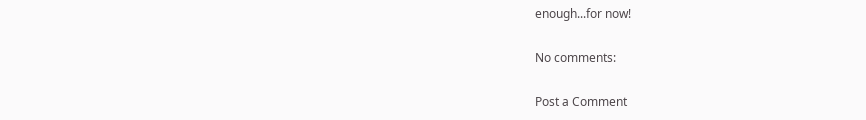enough...for now!

No comments:

Post a Comment